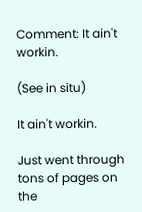Comment: It ain't workin.

(See in situ)

It ain't workin.

Just went through tons of pages on the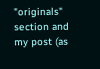"originals" section and my post (as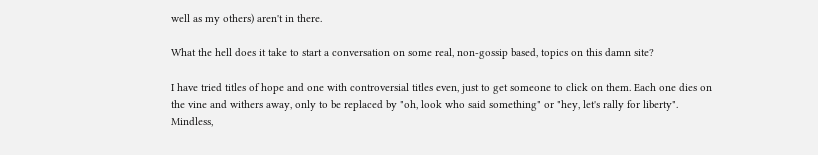well as my others) aren't in there.

What the hell does it take to start a conversation on some real, non-gossip based, topics on this damn site?

I have tried titles of hope and one with controversial titles even, just to get someone to click on them. Each one dies on the vine and withers away, only to be replaced by "oh, look who said something" or "hey, let's rally for liberty". Mindless,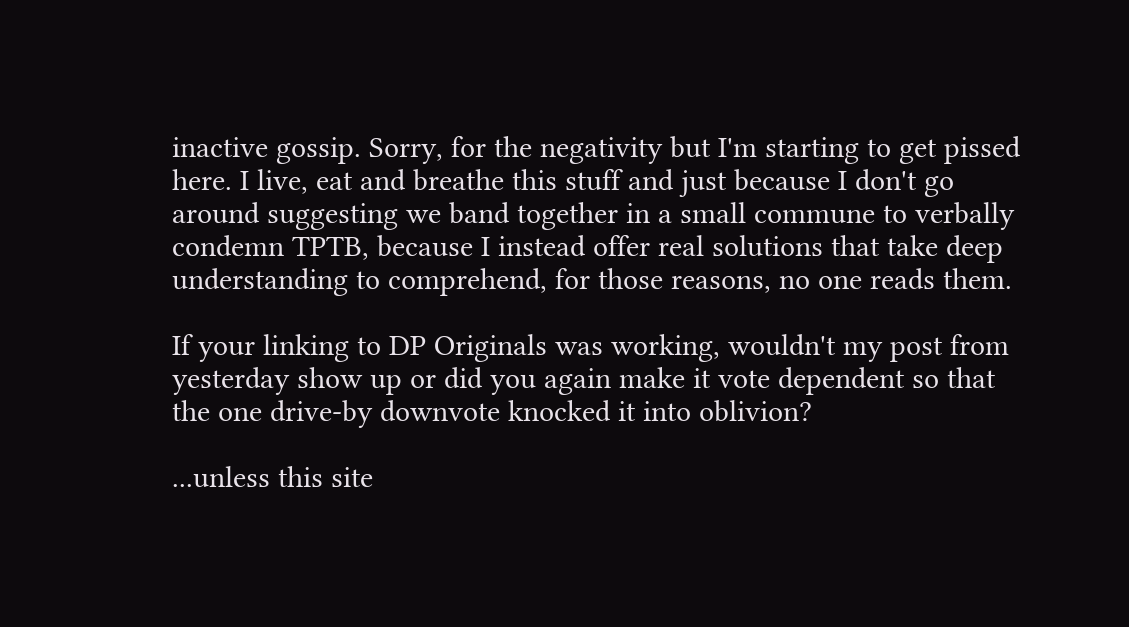inactive gossip. Sorry, for the negativity but I'm starting to get pissed here. I live, eat and breathe this stuff and just because I don't go around suggesting we band together in a small commune to verbally condemn TPTB, because I instead offer real solutions that take deep understanding to comprehend, for those reasons, no one reads them.

If your linking to DP Originals was working, wouldn't my post from yesterday show up or did you again make it vote dependent so that the one drive-by downvote knocked it into oblivion?

...unless this site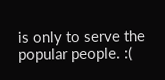is only to serve the popular people. :(